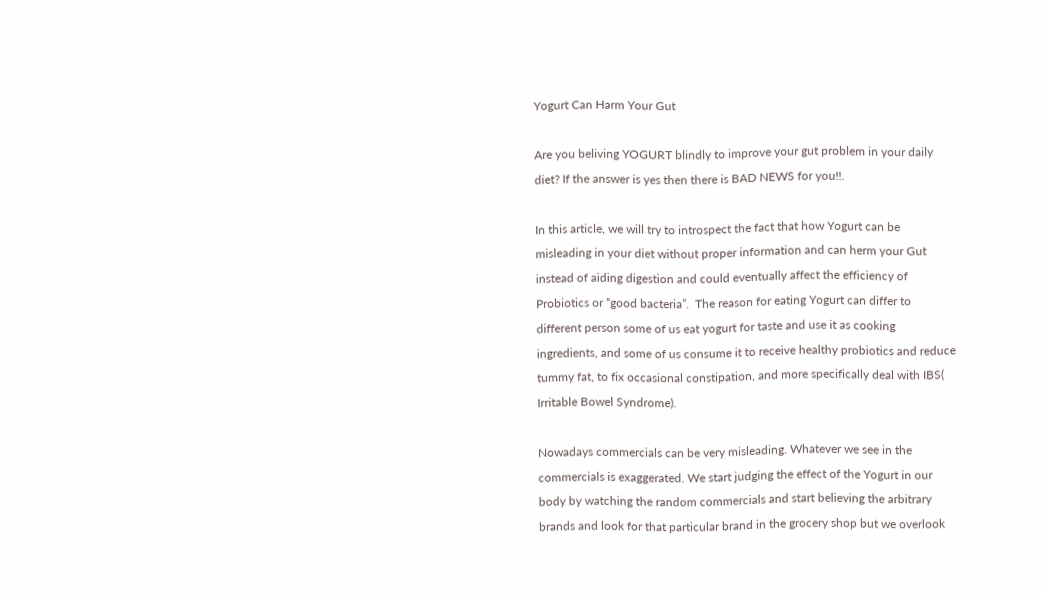Yogurt Can Harm Your Gut

Are you beliving YOGURT blindly to improve your gut problem in your daily diet? If the answer is yes then there is BAD NEWS for you!!.

In this article, we will try to introspect the fact that how Yogurt can be misleading in your diet without proper information and can herm your Gut instead of aiding digestion and could eventually affect the efficiency of Probiotics or “good bacteria”.  The reason for eating Yogurt can differ to different person some of us eat yogurt for taste and use it as cooking ingredients, and some of us consume it to receive healthy probiotics and reduce tummy fat, to fix occasional constipation, and more specifically deal with IBS( Irritable Bowel Syndrome).

Nowadays commercials can be very misleading. Whatever we see in the commercials is exaggerated. We start judging the effect of the Yogurt in our body by watching the random commercials and start believing the arbitrary brands and look for that particular brand in the grocery shop but we overlook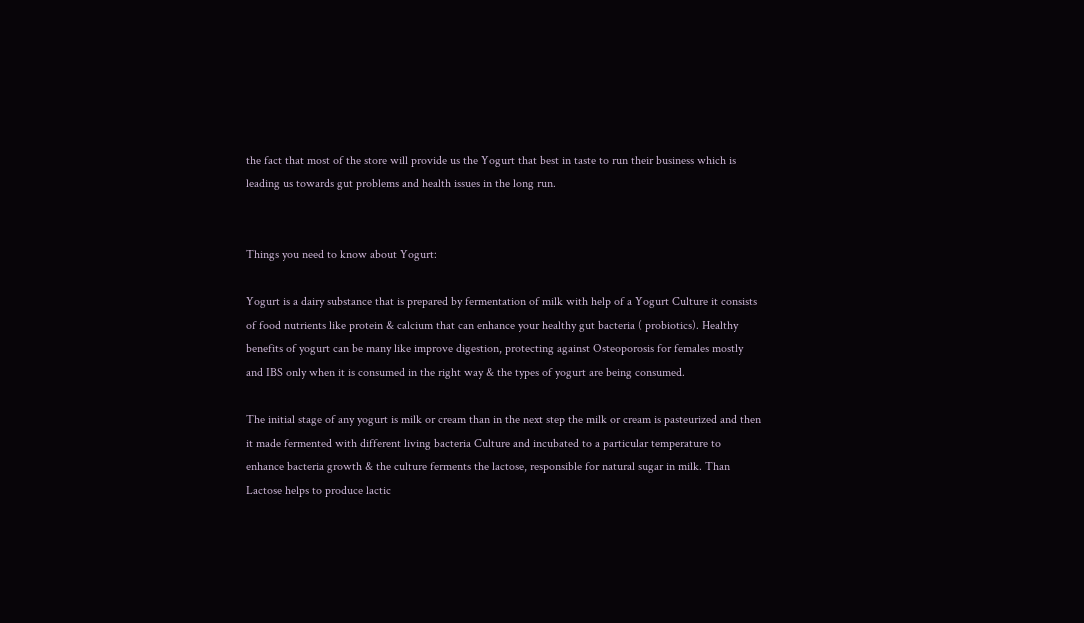the fact that most of the store will provide us the Yogurt that best in taste to run their business which is leading us towards gut problems and health issues in the long run.


Things you need to know about Yogurt:

Yogurt is a dairy substance that is prepared by fermentation of milk with help of a Yogurt Culture it consists of food nutrients like protein & calcium that can enhance your healthy gut bacteria ( probiotics). Healthy benefits of yogurt can be many like improve digestion, protecting against Osteoporosis for females mostly and IBS only when it is consumed in the right way & the types of yogurt are being consumed.

The initial stage of any yogurt is milk or cream than in the next step the milk or cream is pasteurized and then it made fermented with different living bacteria Culture and incubated to a particular temperature to enhance bacteria growth & the culture ferments the lactose, responsible for natural sugar in milk. Than Lactose helps to produce lactic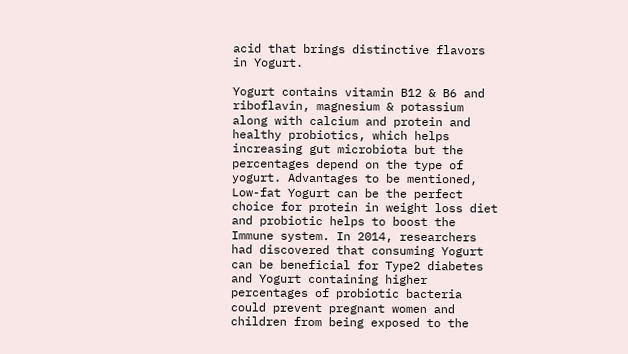acid that brings distinctive flavors in Yogurt.

Yogurt contains vitamin B12 & B6 and riboflavin, magnesium & potassium along with calcium and protein and healthy probiotics, which helps increasing gut microbiota but the percentages depend on the type of yogurt. Advantages to be mentioned, Low-fat Yogurt can be the perfect choice for protein in weight loss diet and probiotic helps to boost the Immune system. In 2014, researchers had discovered that consuming Yogurt can be beneficial for Type2 diabetes and Yogurt containing higher percentages of probiotic bacteria could prevent pregnant women and children from being exposed to the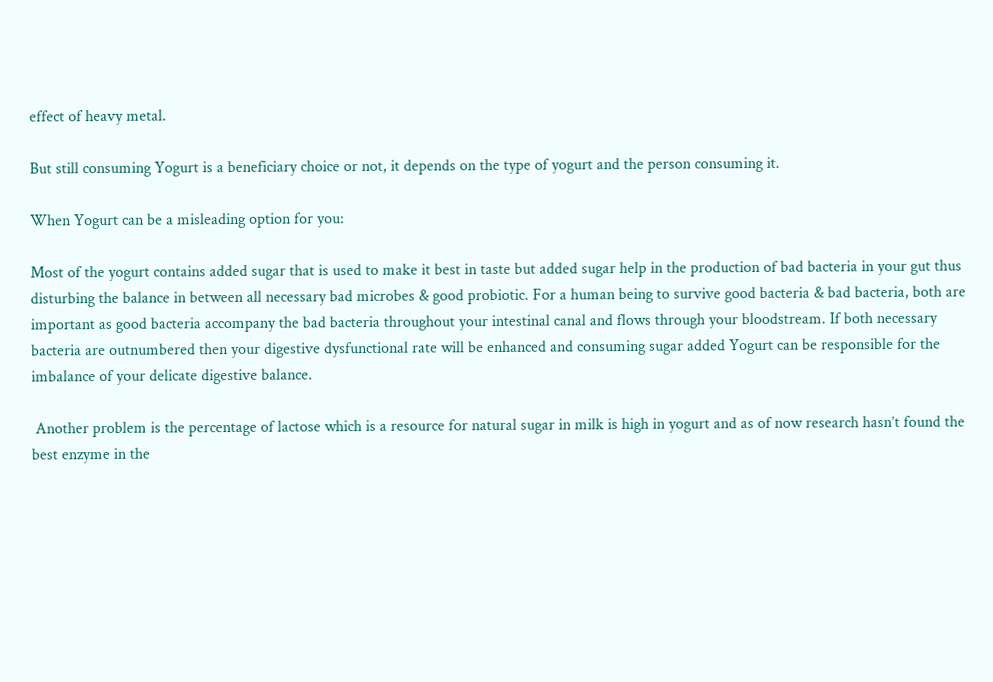effect of heavy metal.

But still consuming Yogurt is a beneficiary choice or not, it depends on the type of yogurt and the person consuming it.

When Yogurt can be a misleading option for you:

Most of the yogurt contains added sugar that is used to make it best in taste but added sugar help in the production of bad bacteria in your gut thus disturbing the balance in between all necessary bad microbes & good probiotic. For a human being to survive good bacteria & bad bacteria, both are important as good bacteria accompany the bad bacteria throughout your intestinal canal and flows through your bloodstream. If both necessary bacteria are outnumbered then your digestive dysfunctional rate will be enhanced and consuming sugar added Yogurt can be responsible for the imbalance of your delicate digestive balance.

 Another problem is the percentage of lactose which is a resource for natural sugar in milk is high in yogurt and as of now research hasn’t found the best enzyme in the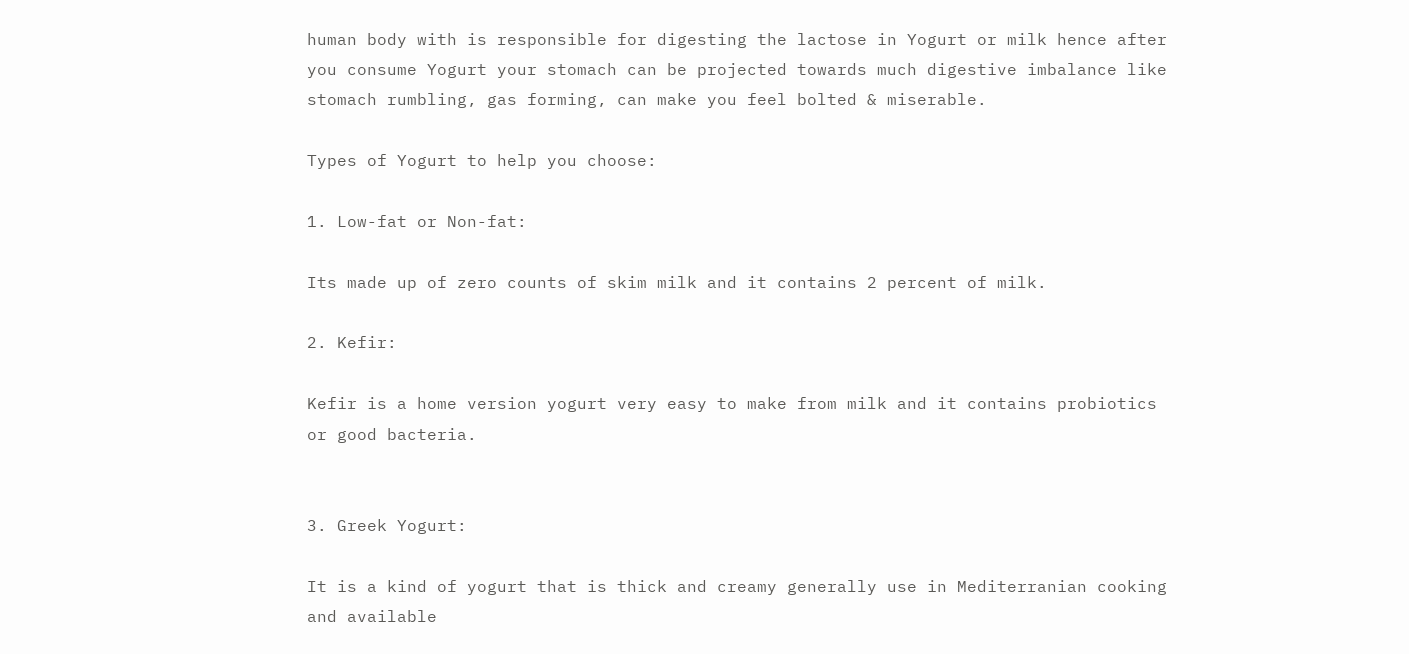human body with is responsible for digesting the lactose in Yogurt or milk hence after you consume Yogurt your stomach can be projected towards much digestive imbalance like stomach rumbling, gas forming, can make you feel bolted & miserable.

Types of Yogurt to help you choose:

1. Low-fat or Non-fat:

Its made up of zero counts of skim milk and it contains 2 percent of milk.

2. Kefir:

Kefir is a home version yogurt very easy to make from milk and it contains probiotics or good bacteria.


3. Greek Yogurt:

It is a kind of yogurt that is thick and creamy generally use in Mediterranian cooking and available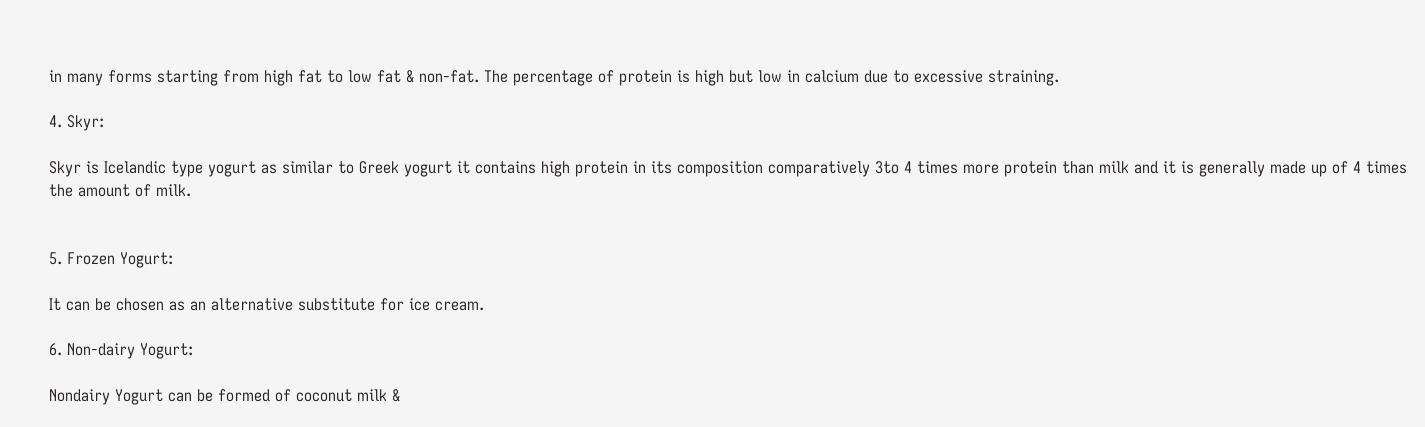in many forms starting from high fat to low fat & non-fat. The percentage of protein is high but low in calcium due to excessive straining.

4. Skyr:

Skyr is Icelandic type yogurt as similar to Greek yogurt it contains high protein in its composition comparatively 3to 4 times more protein than milk and it is generally made up of 4 times the amount of milk.


5. Frozen Yogurt:

It can be chosen as an alternative substitute for ice cream.

6. Non-dairy Yogurt:

Nondairy Yogurt can be formed of coconut milk &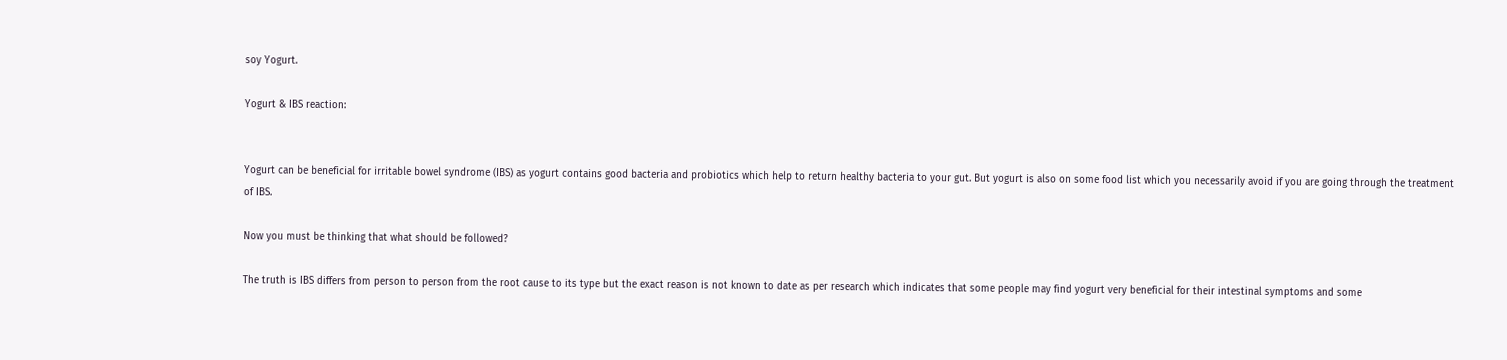soy Yogurt.

Yogurt & IBS reaction:


Yogurt can be beneficial for irritable bowel syndrome (IBS) as yogurt contains good bacteria and probiotics which help to return healthy bacteria to your gut. But yogurt is also on some food list which you necessarily avoid if you are going through the treatment of IBS.

Now you must be thinking that what should be followed?

The truth is IBS differs from person to person from the root cause to its type but the exact reason is not known to date as per research which indicates that some people may find yogurt very beneficial for their intestinal symptoms and some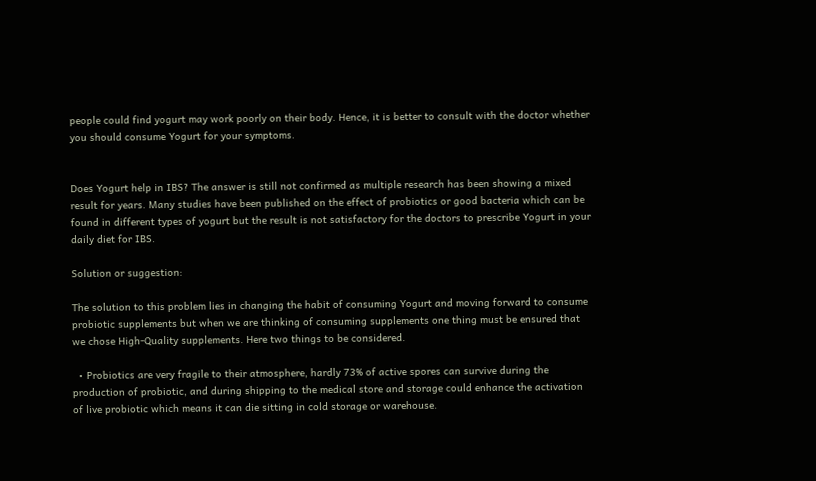people could find yogurt may work poorly on their body. Hence, it is better to consult with the doctor whether you should consume Yogurt for your symptoms.


Does Yogurt help in IBS? The answer is still not confirmed as multiple research has been showing a mixed result for years. Many studies have been published on the effect of probiotics or good bacteria which can be found in different types of yogurt but the result is not satisfactory for the doctors to prescribe Yogurt in your daily diet for IBS.

Solution or suggestion:

The solution to this problem lies in changing the habit of consuming Yogurt and moving forward to consume probiotic supplements but when we are thinking of consuming supplements one thing must be ensured that we chose High-Quality supplements. Here two things to be considered.

  • Probiotics are very fragile to their atmosphere, hardly 73% of active spores can survive during the production of probiotic, and during shipping to the medical store and storage could enhance the activation of live probiotic which means it can die sitting in cold storage or warehouse.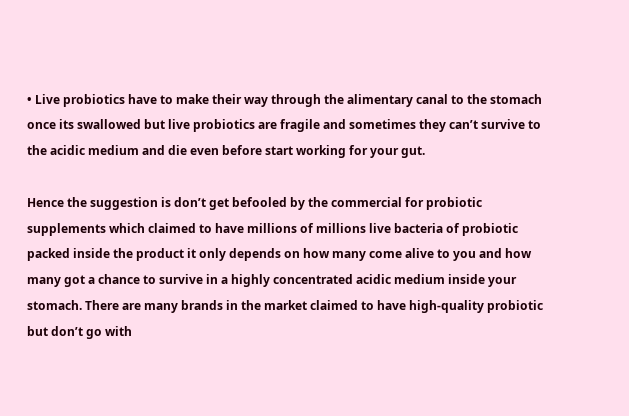• Live probiotics have to make their way through the alimentary canal to the stomach once its swallowed but live probiotics are fragile and sometimes they can’t survive to the acidic medium and die even before start working for your gut.

Hence the suggestion is don’t get befooled by the commercial for probiotic supplements which claimed to have millions of millions live bacteria of probiotic packed inside the product it only depends on how many come alive to you and how many got a chance to survive in a highly concentrated acidic medium inside your stomach. There are many brands in the market claimed to have high-quality probiotic but don’t go with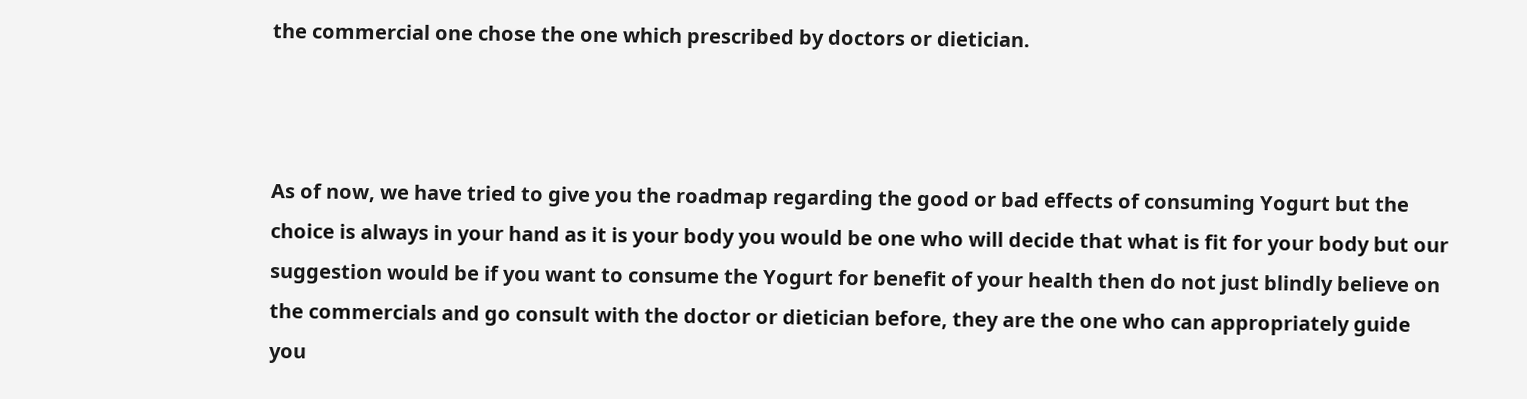the commercial one chose the one which prescribed by doctors or dietician.



As of now, we have tried to give you the roadmap regarding the good or bad effects of consuming Yogurt but the choice is always in your hand as it is your body you would be one who will decide that what is fit for your body but our suggestion would be if you want to consume the Yogurt for benefit of your health then do not just blindly believe on the commercials and go consult with the doctor or dietician before, they are the one who can appropriately guide you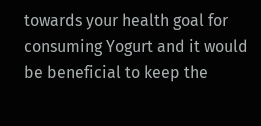towards your health goal for consuming Yogurt and it would be beneficial to keep the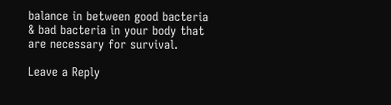balance in between good bacteria & bad bacteria in your body that are necessary for survival.

Leave a Reply